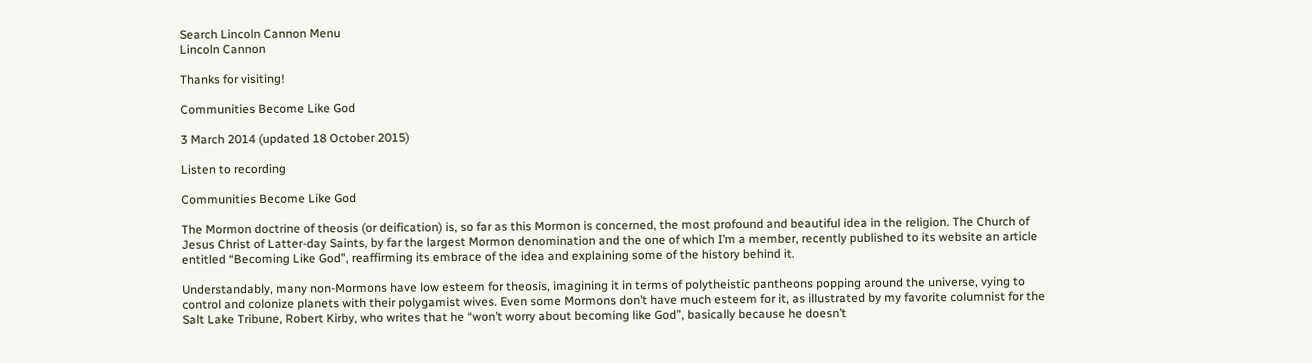Search Lincoln Cannon Menu
Lincoln Cannon

Thanks for visiting!

Communities Become Like God

3 March 2014 (updated 18 October 2015)

Listen to recording

Communities Become Like God

The Mormon doctrine of theosis (or deification) is, so far as this Mormon is concerned, the most profound and beautiful idea in the religion. The Church of Jesus Christ of Latter-day Saints, by far the largest Mormon denomination and the one of which I’m a member, recently published to its website an article entitled “Becoming Like God”, reaffirming its embrace of the idea and explaining some of the history behind it.

Understandably, many non-Mormons have low esteem for theosis, imagining it in terms of polytheistic pantheons popping around the universe, vying to control and colonize planets with their polygamist wives. Even some Mormons don’t have much esteem for it, as illustrated by my favorite columnist for the Salt Lake Tribune, Robert Kirby, who writes that he “won’t worry about becoming like God”, basically because he doesn’t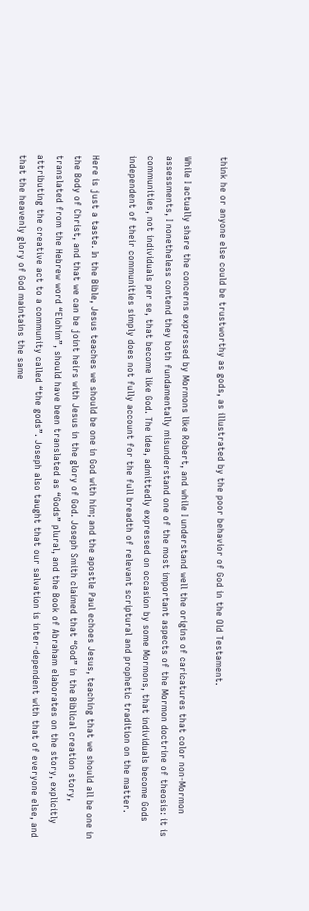think he or anyone else could be trustworthy as gods, as illustrated by the poor behavior of God in the Old Testament.

While I actually share the concerns expressed by Mormons like Robert, and while I understand well the origins of caricatures that color non-Mormon assessments, I nonetheless contend they both fundamentally misunderstand one of the most important aspects of the Mormon doctrine of theosis: it is communities, not individuals per se, that become like God. The idea, admittedly expressed on occasion by some Mormons, that individuals become Gods independent of their communities simply does not fully account for the full breadth of relevant scriptural and prophetic tradition on the matter.

Here is just a taste. In the Bible, Jesus teaches we should be one in God with him; and the apostle Paul echoes Jesus, teaching that we should all be one in the Body of Christ, and that we can be joint heirs with Jesus in the glory of God. Joseph Smith claimed that “God” in the Biblical creation story, translated from the Hebrew word “Elohim”, should have been translated as “Gods” plural, and the Book of Abraham elaborates on the story, explicitly attributing the creative act to a community called “the gods”. Joseph also taught that our salvation is inter-dependent with that of everyone else, and that the heavenly glory of God maintains the same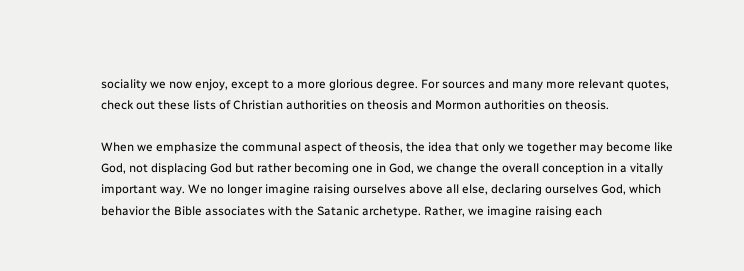sociality we now enjoy, except to a more glorious degree. For sources and many more relevant quotes, check out these lists of Christian authorities on theosis and Mormon authorities on theosis.

When we emphasize the communal aspect of theosis, the idea that only we together may become like God, not displacing God but rather becoming one in God, we change the overall conception in a vitally important way. We no longer imagine raising ourselves above all else, declaring ourselves God, which behavior the Bible associates with the Satanic archetype. Rather, we imagine raising each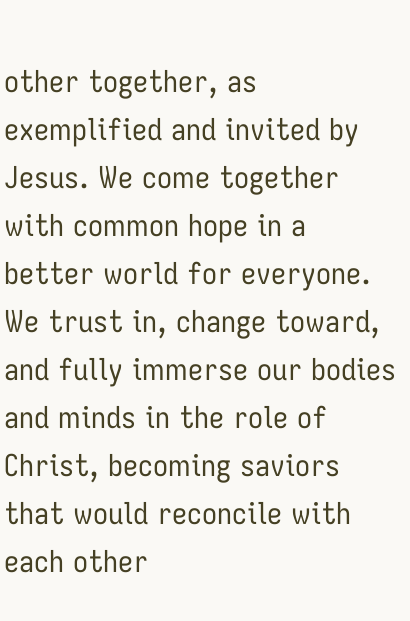other together, as exemplified and invited by Jesus. We come together with common hope in a better world for everyone. We trust in, change toward, and fully immerse our bodies and minds in the role of Christ, becoming saviors that would reconcile with each other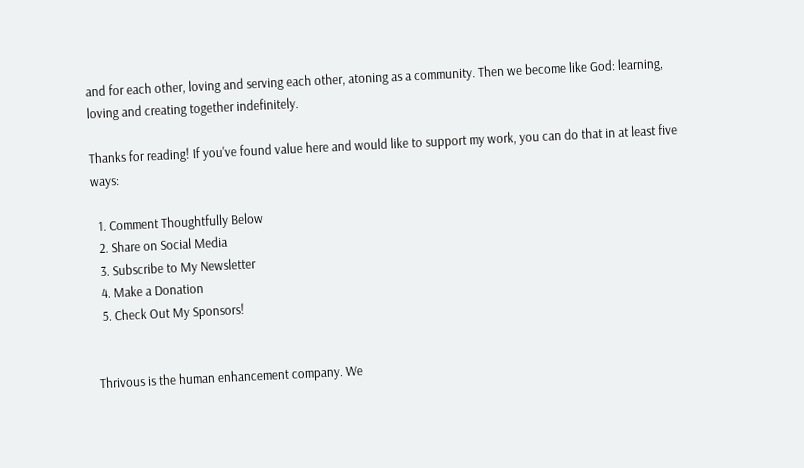and for each other, loving and serving each other, atoning as a community. Then we become like God: learning, loving and creating together indefinitely.

Thanks for reading! If you've found value here and would like to support my work, you can do that in at least five ways:

  1. Comment Thoughtfully Below
  2. Share on Social Media
  3. Subscribe to My Newsletter
  4. Make a Donation
  5. Check Out My Sponsors!


Thrivous is the human enhancement company. We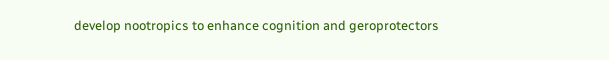develop nootropics to enhance cognition and geroprotectors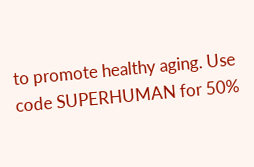to promote healthy aging. Use code SUPERHUMAN for 50%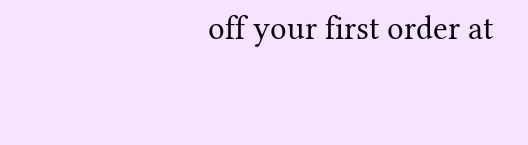off your first order at